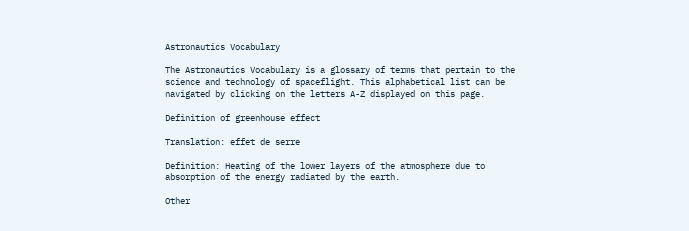Astronautics Vocabulary

The Astronautics Vocabulary is a glossary of terms that pertain to the science and technology of spaceflight. This alphabetical list can be navigated by clicking on the letters A-Z displayed on this page.

Definition of greenhouse effect

Translation: effet de serre

Definition: Heating of the lower layers of the atmosphere due to absorption of the energy radiated by the earth.

Other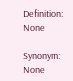Definition: None

Synonym: None